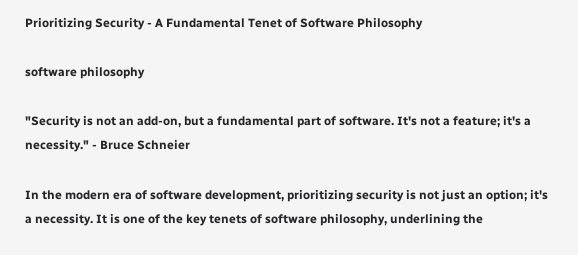Prioritizing Security - A Fundamental Tenet of Software Philosophy

software philosophy

"Security is not an add-on, but a fundamental part of software. It's not a feature; it's a necessity." - Bruce Schneier

In the modern era of software development, prioritizing security is not just an option; it's a necessity. It is one of the key tenets of software philosophy, underlining the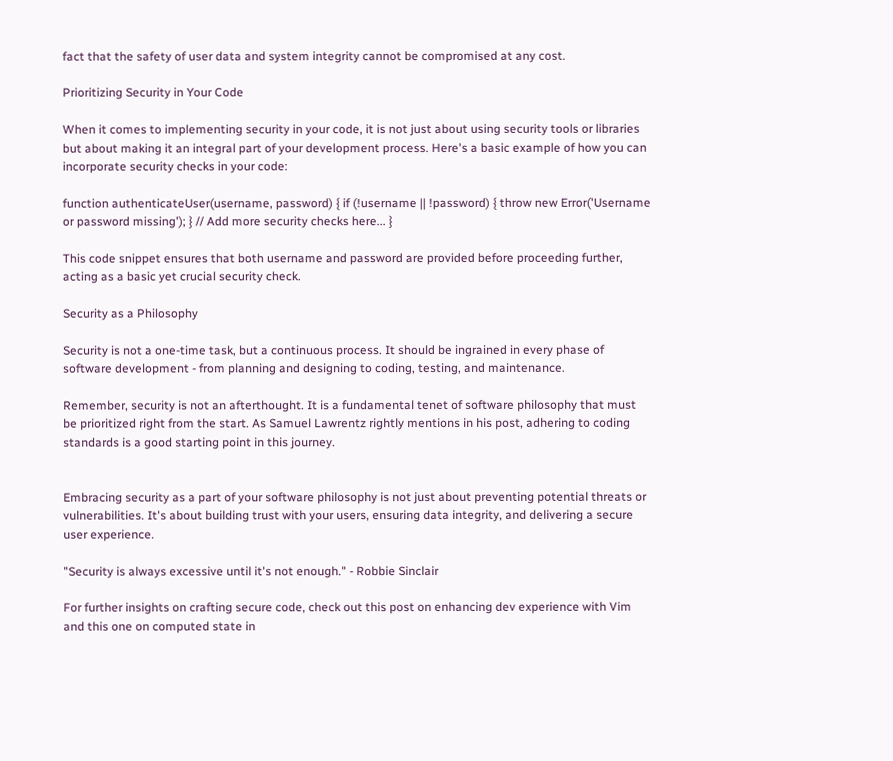fact that the safety of user data and system integrity cannot be compromised at any cost.

Prioritizing Security in Your Code

When it comes to implementing security in your code, it is not just about using security tools or libraries but about making it an integral part of your development process. Here's a basic example of how you can incorporate security checks in your code:

function authenticateUser(username, password) { if (!username || !password) { throw new Error('Username or password missing'); } // Add more security checks here... }

This code snippet ensures that both username and password are provided before proceeding further, acting as a basic yet crucial security check.

Security as a Philosophy

Security is not a one-time task, but a continuous process. It should be ingrained in every phase of software development - from planning and designing to coding, testing, and maintenance.

Remember, security is not an afterthought. It is a fundamental tenet of software philosophy that must be prioritized right from the start. As Samuel Lawrentz rightly mentions in his post, adhering to coding standards is a good starting point in this journey.


Embracing security as a part of your software philosophy is not just about preventing potential threats or vulnerabilities. It's about building trust with your users, ensuring data integrity, and delivering a secure user experience.

"Security is always excessive until it's not enough." - Robbie Sinclair

For further insights on crafting secure code, check out this post on enhancing dev experience with Vim and this one on computed state in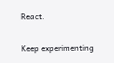React.

Keep experimenting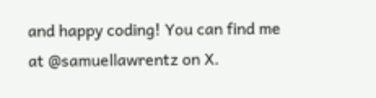and happy coding! You can find me at @samuellawrentz on X.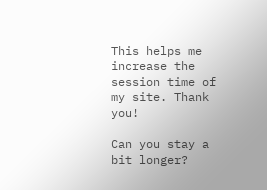This helps me increase the session time of my site. Thank you!

Can you stay a bit longer?